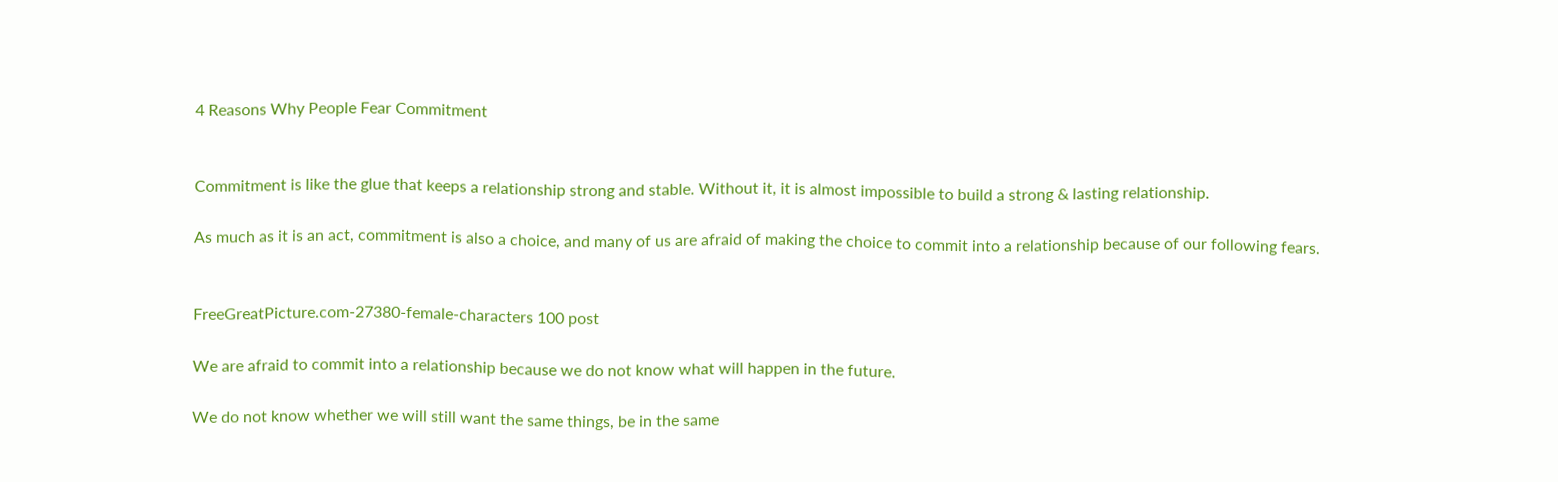4 Reasons Why People Fear Commitment


Commitment is like the glue that keeps a relationship strong and stable. Without it, it is almost impossible to build a strong & lasting relationship.

As much as it is an act, commitment is also a choice, and many of us are afraid of making the choice to commit into a relationship because of our following fears.


FreeGreatPicture.com-27380-female-characters 100 post

We are afraid to commit into a relationship because we do not know what will happen in the future.

We do not know whether we will still want the same things, be in the same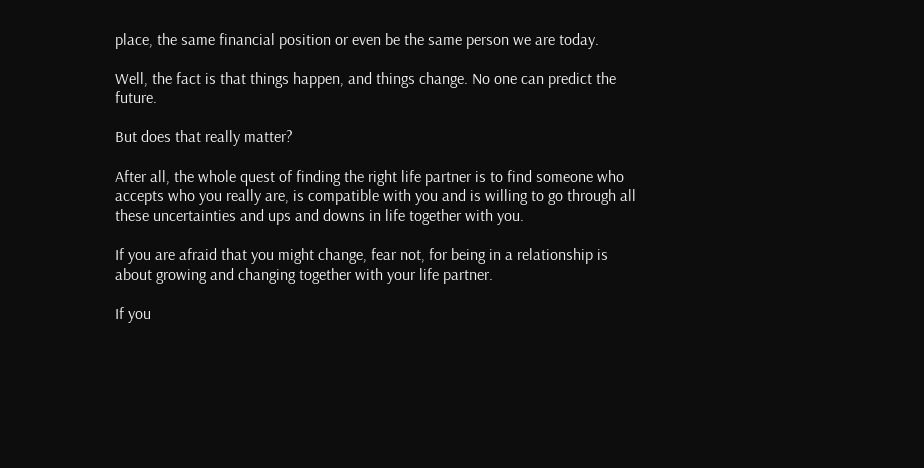place, the same financial position or even be the same person we are today.

Well, the fact is that things happen, and things change. No one can predict the future.

But does that really matter?

After all, the whole quest of finding the right life partner is to find someone who accepts who you really are, is compatible with you and is willing to go through all these uncertainties and ups and downs in life together with you.

If you are afraid that you might change, fear not, for being in a relationship is about growing and changing together with your life partner.

If you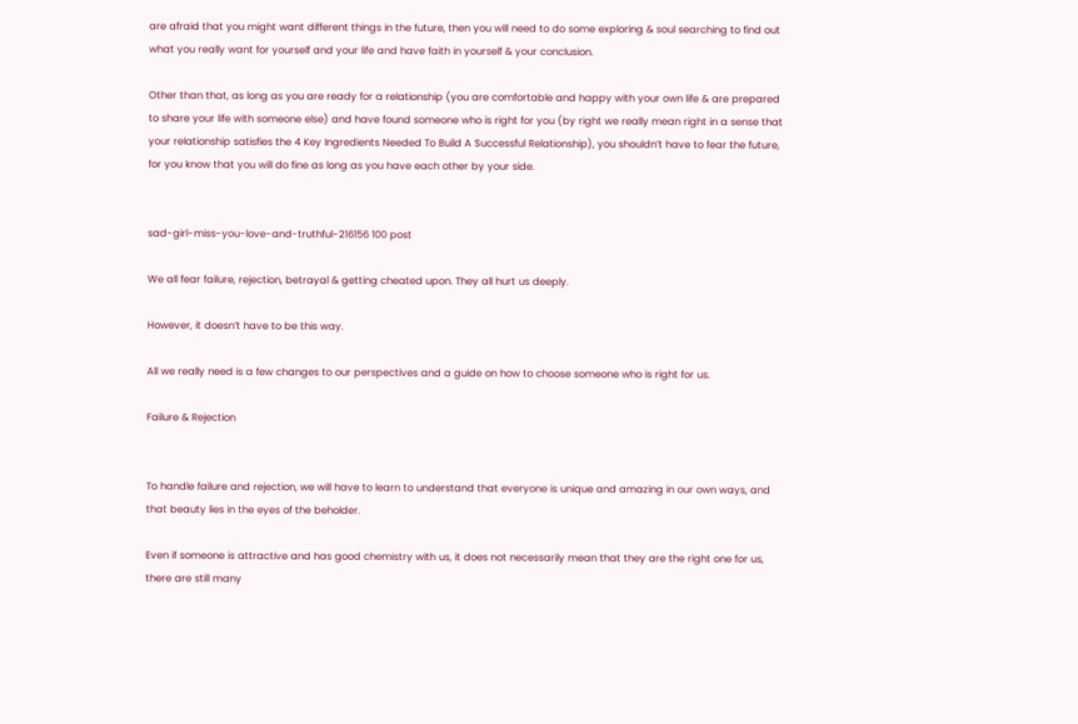are afraid that you might want different things in the future, then you will need to do some exploring & soul searching to find out what you really want for yourself and your life and have faith in yourself & your conclusion.

Other than that, as long as you are ready for a relationship (you are comfortable and happy with your own life & are prepared to share your life with someone else) and have found someone who is right for you (by right we really mean right in a sense that your relationship satisfies the 4 Key Ingredients Needed To Build A Successful Relationship), you shouldn’t have to fear the future, for you know that you will do fine as long as you have each other by your side.


sad-girl-miss-you-love-and-truthful-216156 100 post

We all fear failure, rejection, betrayal & getting cheated upon. They all hurt us deeply.

However, it doesn’t have to be this way.

All we really need is a few changes to our perspectives and a guide on how to choose someone who is right for us.

Failure & Rejection


To handle failure and rejection, we will have to learn to understand that everyone is unique and amazing in our own ways, and that beauty lies in the eyes of the beholder.

Even if someone is attractive and has good chemistry with us, it does not necessarily mean that they are the right one for us, there are still many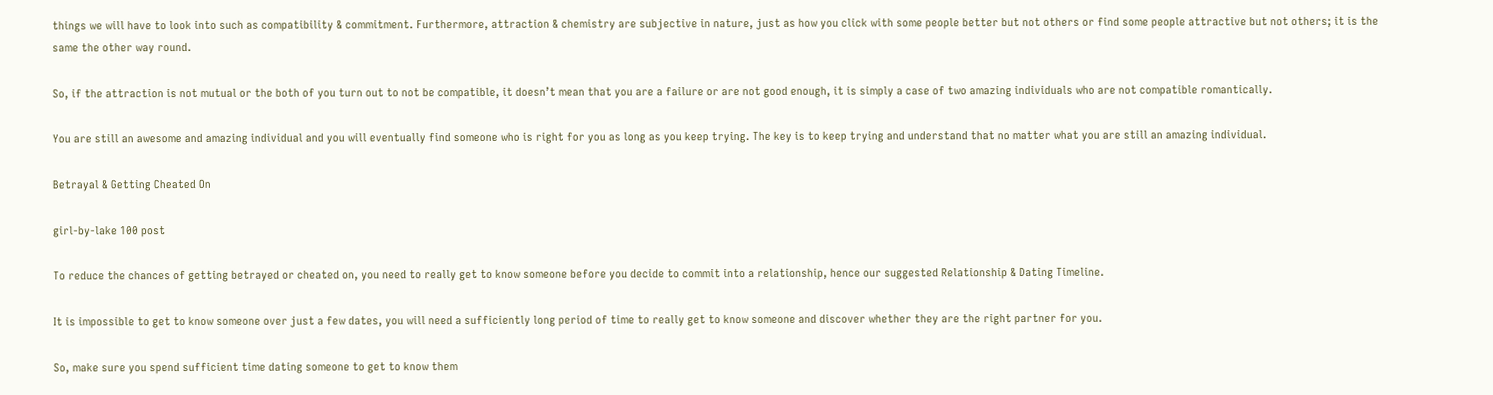things we will have to look into such as compatibility & commitment. Furthermore, attraction & chemistry are subjective in nature, just as how you click with some people better but not others or find some people attractive but not others; it is the same the other way round.

So, if the attraction is not mutual or the both of you turn out to not be compatible, it doesn’t mean that you are a failure or are not good enough, it is simply a case of two amazing individuals who are not compatible romantically.

You are still an awesome and amazing individual and you will eventually find someone who is right for you as long as you keep trying. The key is to keep trying and understand that no matter what you are still an amazing individual.

Betrayal & Getting Cheated On

girl-by-lake 100 post

To reduce the chances of getting betrayed or cheated on, you need to really get to know someone before you decide to commit into a relationship, hence our suggested Relationship & Dating Timeline.

It is impossible to get to know someone over just a few dates, you will need a sufficiently long period of time to really get to know someone and discover whether they are the right partner for you.

So, make sure you spend sufficient time dating someone to get to know them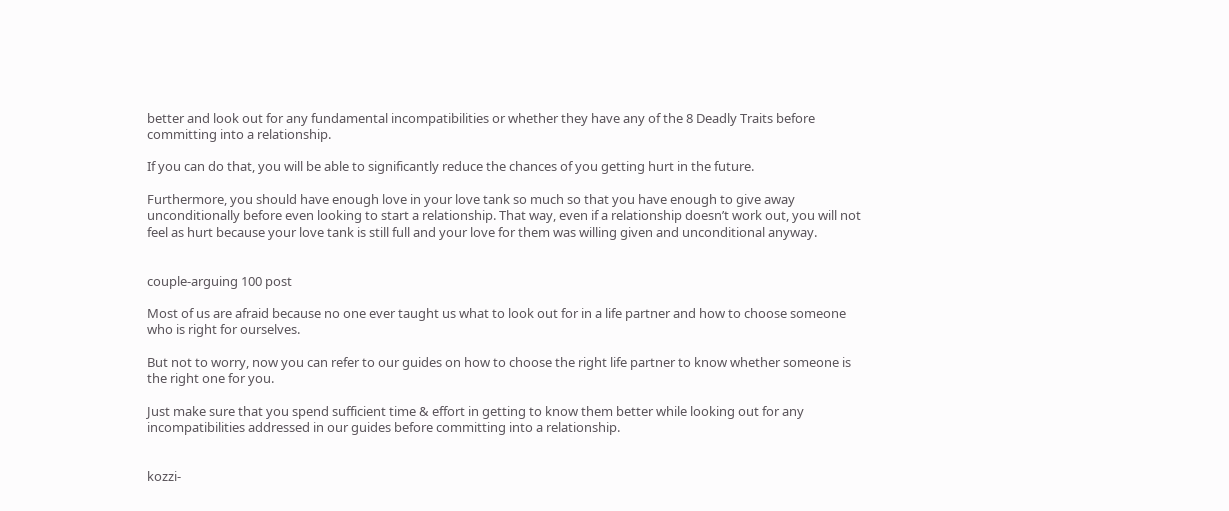better and look out for any fundamental incompatibilities or whether they have any of the 8 Deadly Traits before committing into a relationship.

If you can do that, you will be able to significantly reduce the chances of you getting hurt in the future.

Furthermore, you should have enough love in your love tank so much so that you have enough to give away unconditionally before even looking to start a relationship. That way, even if a relationship doesn’t work out, you will not feel as hurt because your love tank is still full and your love for them was willing given and unconditional anyway.


couple-arguing 100 post

Most of us are afraid because no one ever taught us what to look out for in a life partner and how to choose someone who is right for ourselves.

But not to worry, now you can refer to our guides on how to choose the right life partner to know whether someone is the right one for you.

Just make sure that you spend sufficient time & effort in getting to know them better while looking out for any incompatibilities addressed in our guides before committing into a relationship.


kozzi-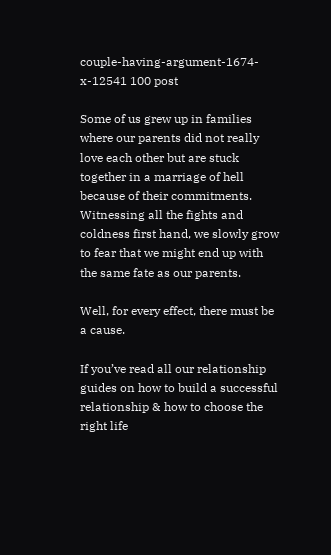couple-having-argument-1674-x-12541 100 post

Some of us grew up in families where our parents did not really love each other but are stuck together in a marriage of hell because of their commitments. Witnessing all the fights and coldness first hand, we slowly grow to fear that we might end up with the same fate as our parents.

Well, for every effect, there must be a cause.

If you’ve read all our relationship guides on how to build a successful relationship & how to choose the right life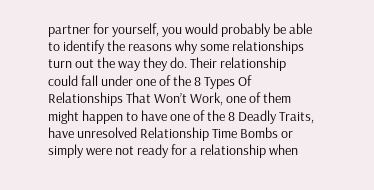partner for yourself, you would probably be able to identify the reasons why some relationships turn out the way they do. Their relationship could fall under one of the 8 Types Of Relationships That Won’t Work, one of them might happen to have one of the 8 Deadly Traits, have unresolved Relationship Time Bombs or simply were not ready for a relationship when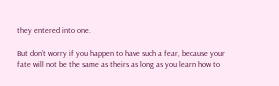they entered into one.

But don’t worry if you happen to have such a fear, because your fate will not be the same as theirs as long as you learn how to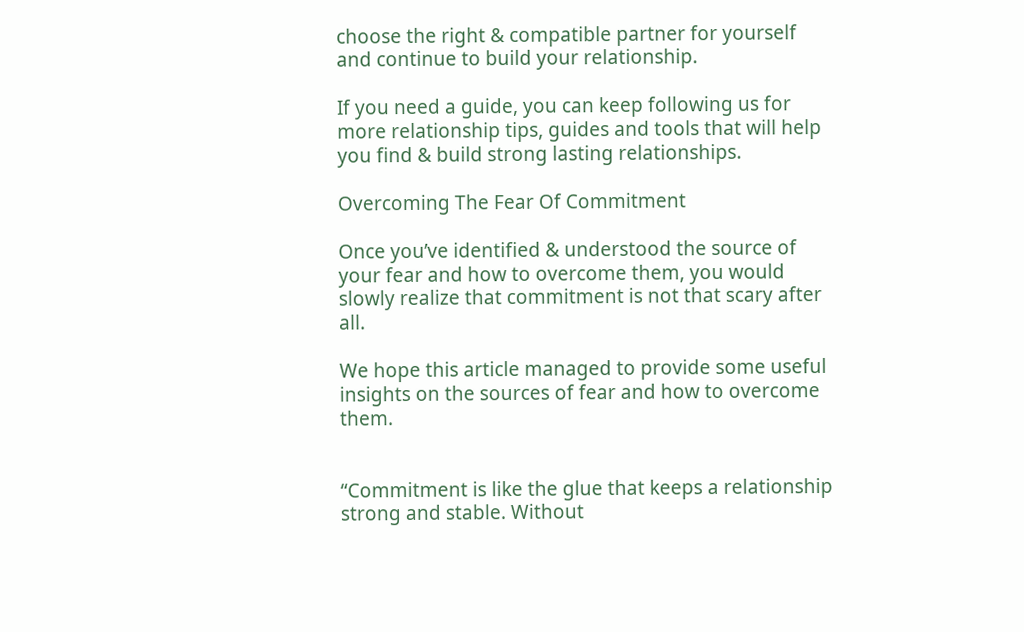choose the right & compatible partner for yourself and continue to build your relationship.

If you need a guide, you can keep following us for more relationship tips, guides and tools that will help you find & build strong lasting relationships.

Overcoming The Fear Of Commitment

Once you’ve identified & understood the source of your fear and how to overcome them, you would slowly realize that commitment is not that scary after all.

We hope this article managed to provide some useful insights on the sources of fear and how to overcome them.


“Commitment is like the glue that keeps a relationship strong and stable. Without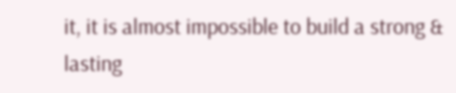it, it is almost impossible to build a strong & lasting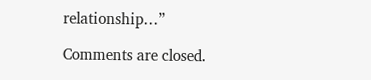relationship…”

Comments are closed.